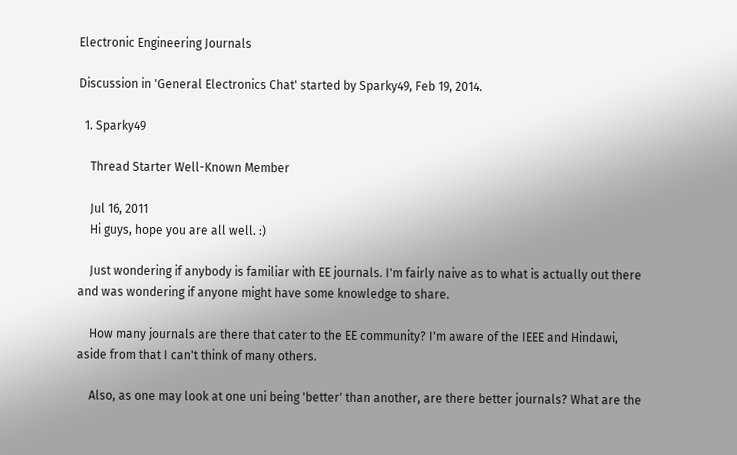Electronic Engineering Journals

Discussion in 'General Electronics Chat' started by Sparky49, Feb 19, 2014.

  1. Sparky49

    Thread Starter Well-Known Member

    Jul 16, 2011
    Hi guys, hope you are all well. :)

    Just wondering if anybody is familiar with EE journals. I'm fairly naive as to what is actually out there and was wondering if anyone might have some knowledge to share.

    How many journals are there that cater to the EE community? I'm aware of the IEEE and Hindawi, aside from that I can't think of many others.

    Also, as one may look at one uni being 'better' than another, are there better journals? What are the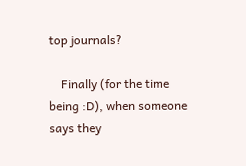top journals?

    Finally (for the time being :D), when someone says they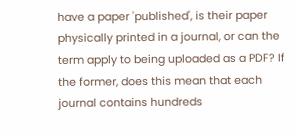have a paper 'published', is their paper physically printed in a journal, or can the term apply to being uploaded as a PDF? If the former, does this mean that each journal contains hundreds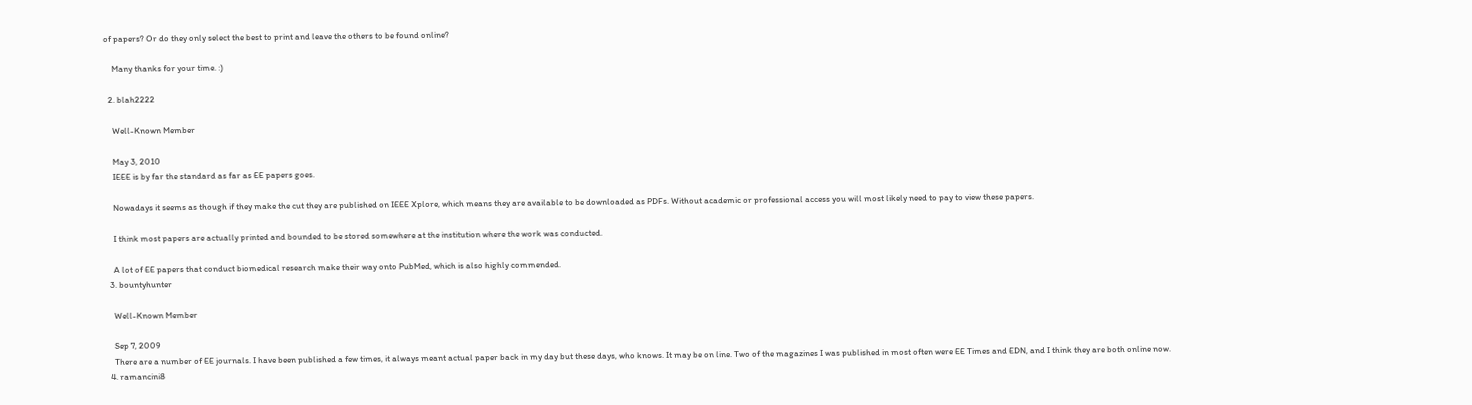of papers? Or do they only select the best to print and leave the others to be found online?

    Many thanks for your time. :)

  2. blah2222

    Well-Known Member

    May 3, 2010
    IEEE is by far the standard as far as EE papers goes.

    Nowadays it seems as though if they make the cut they are published on IEEE Xplore, which means they are available to be downloaded as PDFs. Without academic or professional access you will most likely need to pay to view these papers.

    I think most papers are actually printed and bounded to be stored somewhere at the institution where the work was conducted.

    A lot of EE papers that conduct biomedical research make their way onto PubMed, which is also highly commended.
  3. bountyhunter

    Well-Known Member

    Sep 7, 2009
    There are a number of EE journals. I have been published a few times, it always meant actual paper back in my day but these days, who knows. It may be on line. Two of the magazines I was published in most often were EE Times and EDN, and I think they are both online now.
  4. ramancini8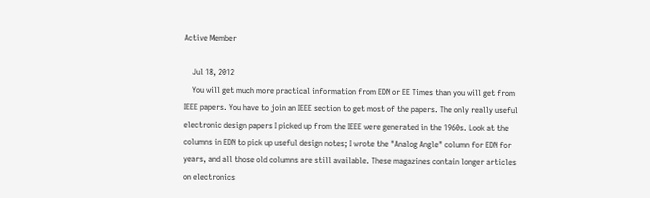Active Member

    Jul 18, 2012
    You will get much more practical information from EDN or EE Times than you will get from IEEE papers. You have to join an IEEE section to get most of the papers. The only really useful electronic design papers I picked up from the IEEE were generated in the 1960s. Look at the columns in EDN to pick up useful design notes; I wrote the "Analog Angle" column for EDN for years, and all those old columns are still available. These magazines contain longer articles on electronics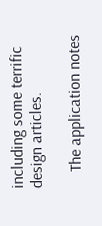including some terrific design articles.

    The application notes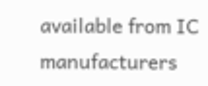available from IC manufacturers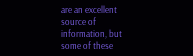are an excellent source of information, but some of these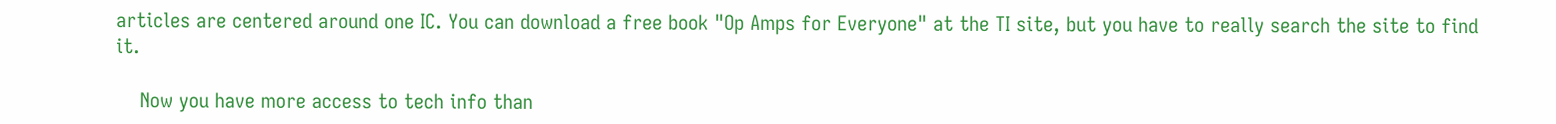articles are centered around one IC. You can download a free book "Op Amps for Everyone" at the TI site, but you have to really search the site to find it.

    Now you have more access to tech info than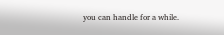you can handle for a while.